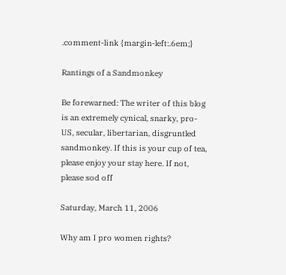.comment-link {margin-left:.6em;}

Rantings of a Sandmonkey

Be forewarned: The writer of this blog is an extremely cynical, snarky, pro-US, secular, libertarian, disgruntled sandmonkey. If this is your cup of tea, please enjoy your stay here. If not, please sod off

Saturday, March 11, 2006

Why am I pro women rights?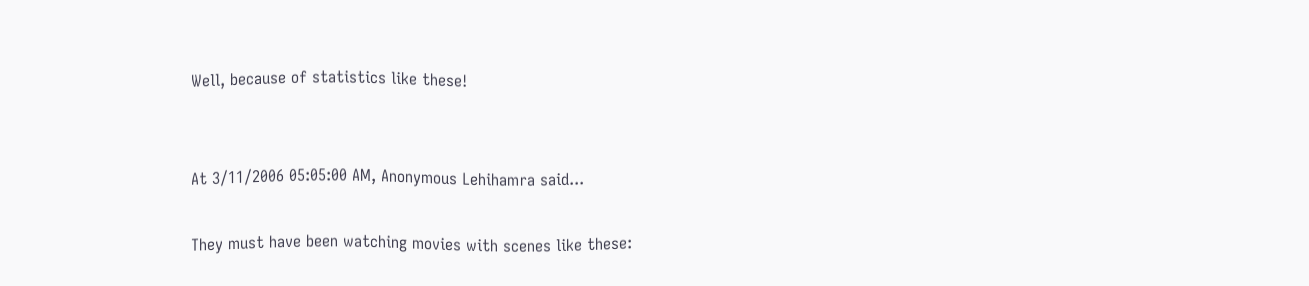Well, because of statistics like these!


At 3/11/2006 05:05:00 AM, Anonymous Lehihamra said...

They must have been watching movies with scenes like these: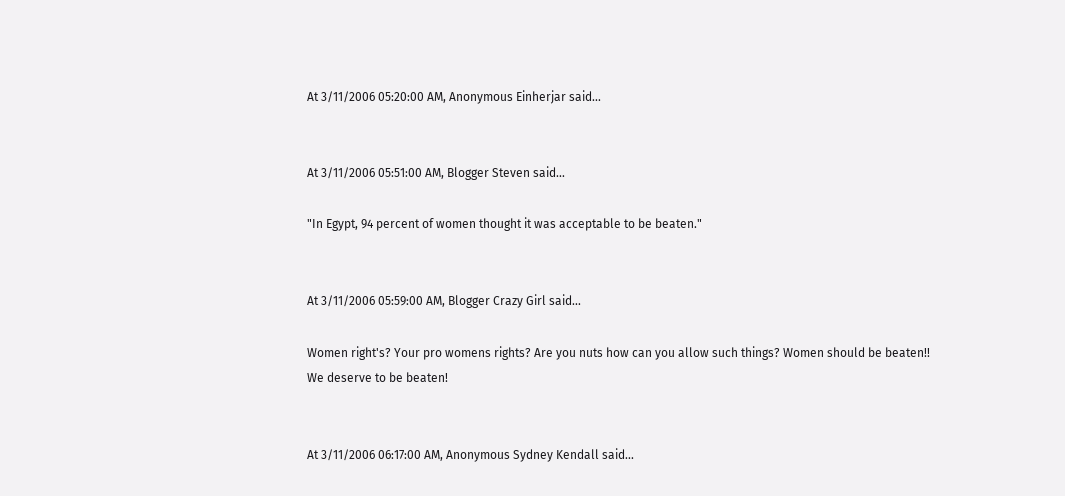At 3/11/2006 05:20:00 AM, Anonymous Einherjar said...


At 3/11/2006 05:51:00 AM, Blogger Steven said...

"In Egypt, 94 percent of women thought it was acceptable to be beaten."


At 3/11/2006 05:59:00 AM, Blogger Crazy Girl said...

Women right's? Your pro womens rights? Are you nuts how can you allow such things? Women should be beaten!! We deserve to be beaten!


At 3/11/2006 06:17:00 AM, Anonymous Sydney Kendall said...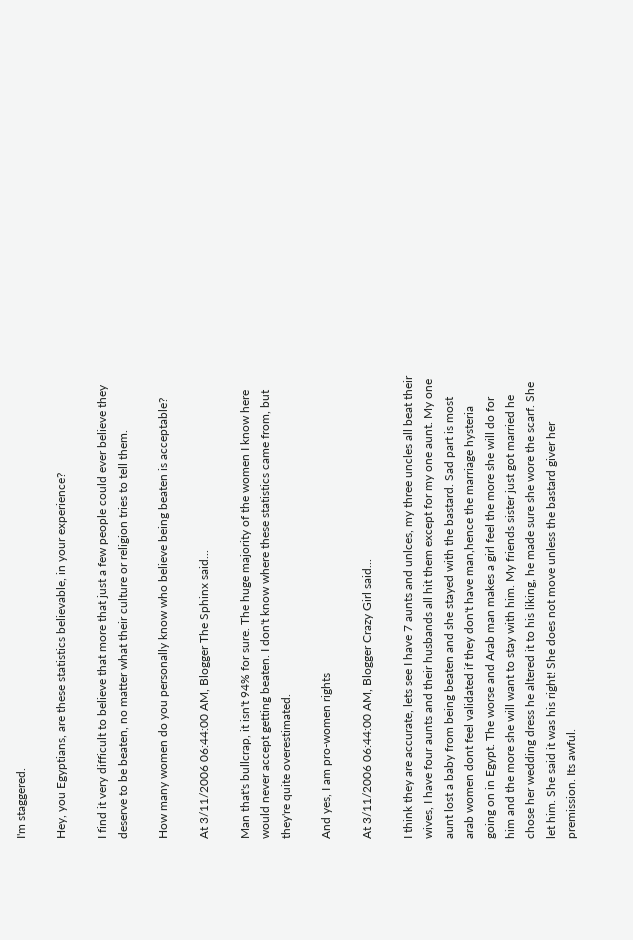I'm staggered.

Hey, you Egyptians, are these statistics believable, in your experience?

I find it very difficult to believe that more that just a few people could ever believe they deserve to be beaten, no matter what their culture or religion tries to tell them.

How many women do you personally know who believe being beaten is acceptable?

At 3/11/2006 06:44:00 AM, Blogger The Sphinx said...

Man that's bullcrap, it isn't 94% for sure. The huge majority of the women I know here would never accept getting beaten. I don't know where these statistics came from, but they're quite overestimated.

And yes, I am pro-women rights

At 3/11/2006 06:44:00 AM, Blogger Crazy Girl said...

I think they are accurate, lets see I have 7 aunts and unlces, my three uncles all beat their wives, I have four aunts and their husbands all hit them except for my one aunt. My one aunt lost a baby from being beaten and she stayed with the bastard. Sad part is most arab women dont feel validated if they don't have man,hence the marriage hysteria going on in Egypt. The worse and Arab man makes a girl feel the more she will do for him and the more she will want to stay with him. My friends sister just got married he chose her wedding dress he altered it to his liking, he made sure she wore the scarf. She let him. She said it was his right! She does not move unless the bastard giver her premission. Its awful.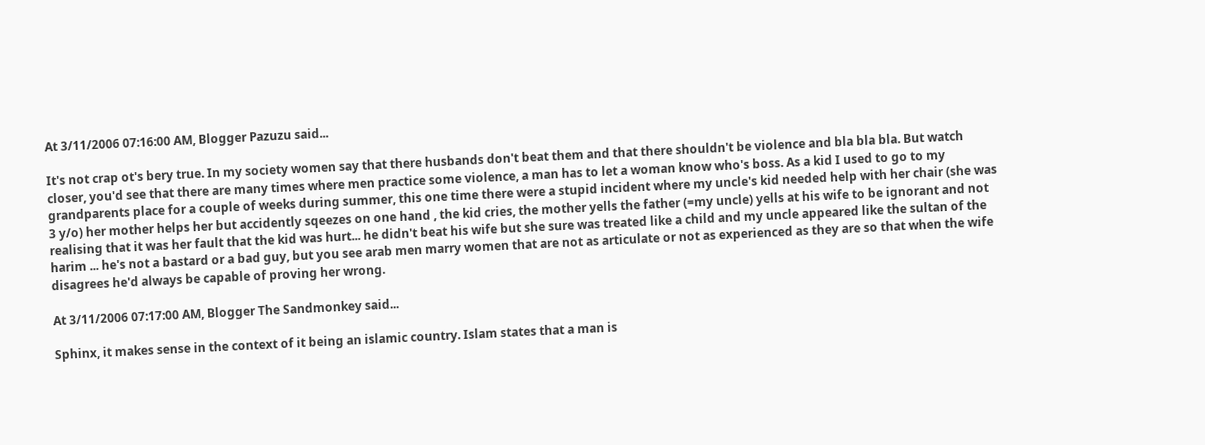At 3/11/2006 07:16:00 AM, Blogger Pazuzu said...

It's not crap ot's bery true. In my society women say that there husbands don't beat them and that there shouldn't be violence and bla bla bla. But watch closer, you'd see that there are many times where men practice some violence, a man has to let a woman know who's boss. As a kid I used to go to my grandparents place for a couple of weeks during summer, this one time there were a stupid incident where my uncle's kid needed help with her chair (she was 3 y/o) her mother helps her but accidently sqeezes on one hand , the kid cries, the mother yells the father (=my uncle) yells at his wife to be ignorant and not realising that it was her fault that the kid was hurt... he didn't beat his wife but she sure was treated like a child and my uncle appeared like the sultan of the harim ... he's not a bastard or a bad guy, but you see arab men marry women that are not as articulate or not as experienced as they are so that when the wife disagrees he'd always be capable of proving her wrong.

At 3/11/2006 07:17:00 AM, Blogger The Sandmonkey said...

Sphinx, it makes sense in the context of it being an islamic country. Islam states that a man is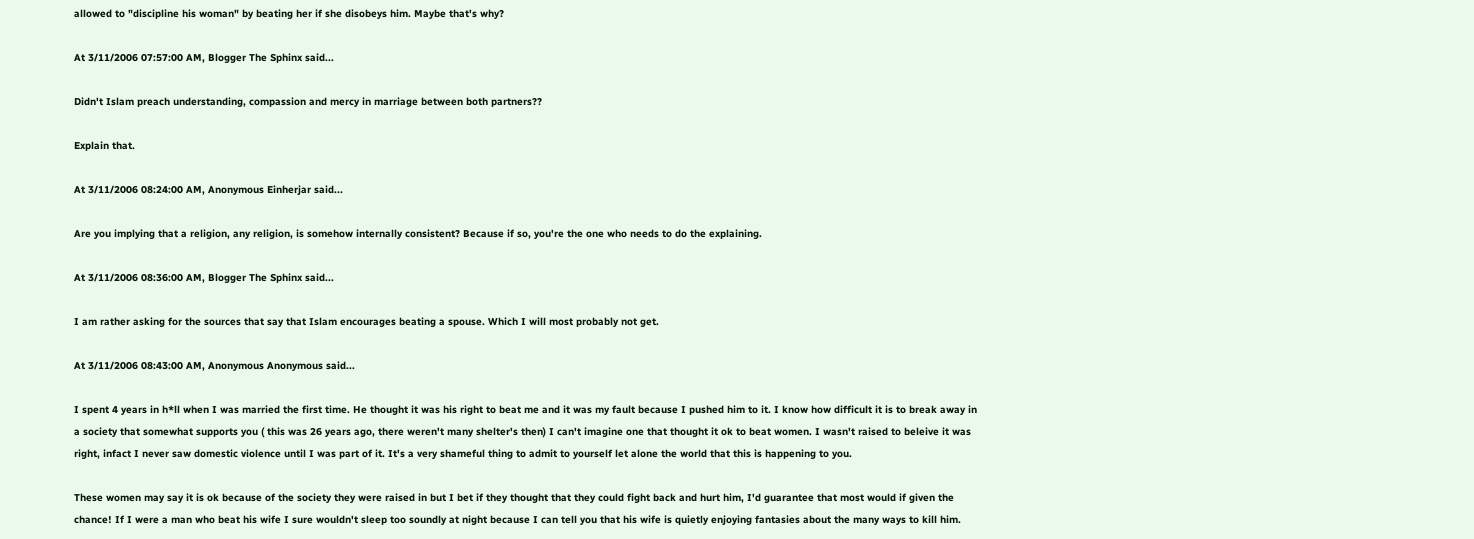allowed to "discipline his woman" by beating her if she disobeys him. Maybe that's why?

At 3/11/2006 07:57:00 AM, Blogger The Sphinx said...

Didn't Islam preach understanding, compassion and mercy in marriage between both partners??

Explain that.

At 3/11/2006 08:24:00 AM, Anonymous Einherjar said...

Are you implying that a religion, any religion, is somehow internally consistent? Because if so, you're the one who needs to do the explaining.

At 3/11/2006 08:36:00 AM, Blogger The Sphinx said...

I am rather asking for the sources that say that Islam encourages beating a spouse. Which I will most probably not get.

At 3/11/2006 08:43:00 AM, Anonymous Anonymous said...

I spent 4 years in h*ll when I was married the first time. He thought it was his right to beat me and it was my fault because I pushed him to it. I know how difficult it is to break away in a society that somewhat supports you ( this was 26 years ago, there weren't many shelter's then) I can't imagine one that thought it ok to beat women. I wasn't raised to beleive it was right, infact I never saw domestic violence until I was part of it. It's a very shameful thing to admit to yourself let alone the world that this is happening to you.

These women may say it is ok because of the society they were raised in but I bet if they thought that they could fight back and hurt him, I'd guarantee that most would if given the chance! If I were a man who beat his wife I sure wouldn't sleep too soundly at night because I can tell you that his wife is quietly enjoying fantasies about the many ways to kill him.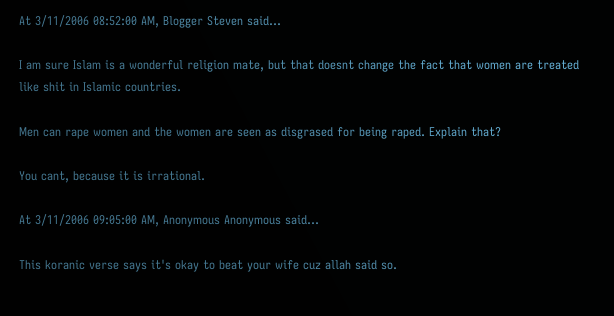At 3/11/2006 08:52:00 AM, Blogger Steven said...

I am sure Islam is a wonderful religion mate, but that doesnt change the fact that women are treated like shit in Islamic countries.

Men can rape women and the women are seen as disgrased for being raped. Explain that?

You cant, because it is irrational.

At 3/11/2006 09:05:00 AM, Anonymous Anonymous said...

This koranic verse says it's okay to beat your wife cuz allah said so.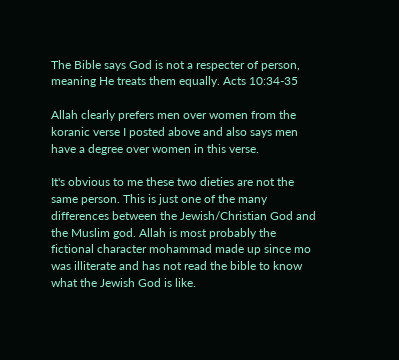The Bible says God is not a respecter of person, meaning He treats them equally. Acts 10:34-35

Allah clearly prefers men over women from the koranic verse I posted above and also says men have a degree over women in this verse.

It's obvious to me these two dieties are not the same person. This is just one of the many differences between the Jewish/Christian God and the Muslim god. Allah is most probably the fictional character mohammad made up since mo was illiterate and has not read the bible to know what the Jewish God is like.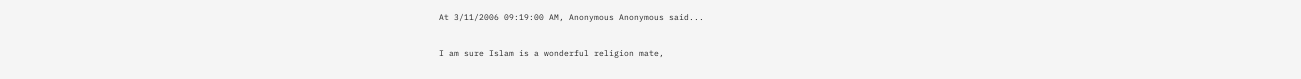At 3/11/2006 09:19:00 AM, Anonymous Anonymous said...

I am sure Islam is a wonderful religion mate,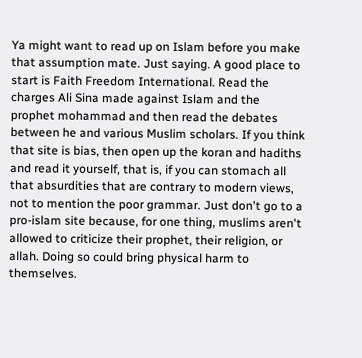Ya might want to read up on Islam before you make that assumption mate. Just saying. A good place to start is Faith Freedom International. Read the charges Ali Sina made against Islam and the prophet mohammad and then read the debates between he and various Muslim scholars. If you think that site is bias, then open up the koran and hadiths and read it yourself, that is, if you can stomach all that absurdities that are contrary to modern views, not to mention the poor grammar. Just don't go to a pro-islam site because, for one thing, muslims aren't allowed to criticize their prophet, their religion, or allah. Doing so could bring physical harm to themselves.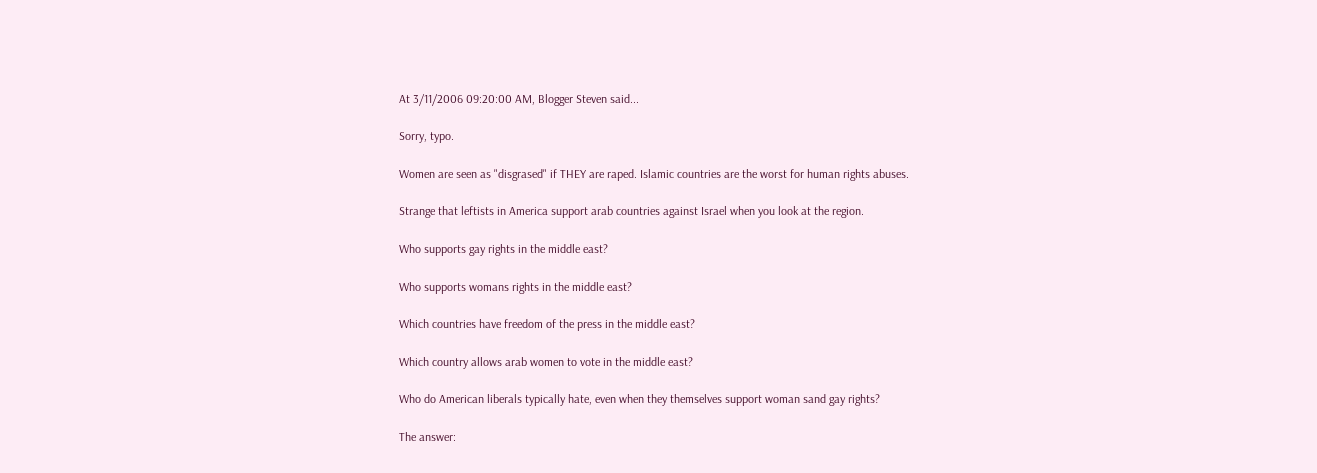At 3/11/2006 09:20:00 AM, Blogger Steven said...

Sorry, typo.

Women are seen as "disgrased" if THEY are raped. Islamic countries are the worst for human rights abuses.

Strange that leftists in America support arab countries against Israel when you look at the region.

Who supports gay rights in the middle east?

Who supports womans rights in the middle east?

Which countries have freedom of the press in the middle east?

Which country allows arab women to vote in the middle east?

Who do American liberals typically hate, even when they themselves support woman sand gay rights?

The answer: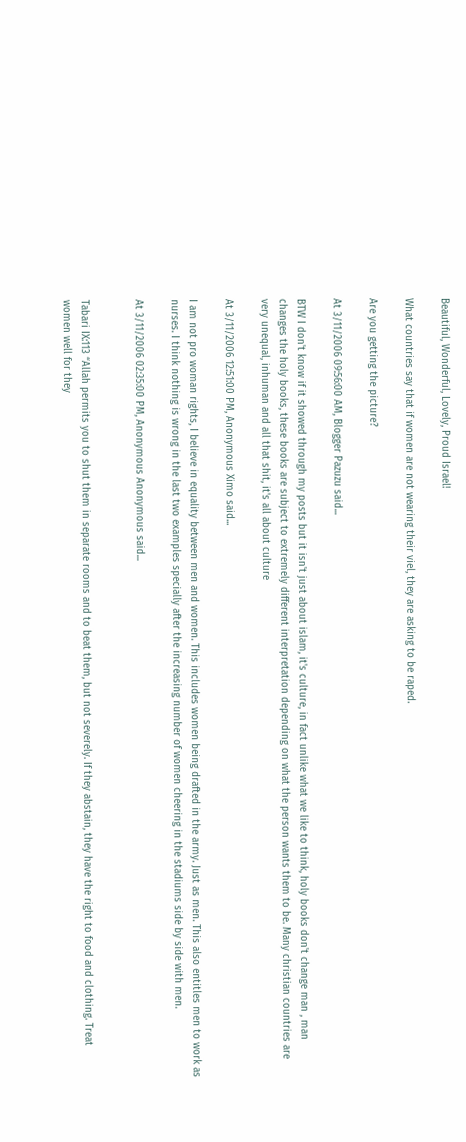Beautiful, Wonderful, Lovely, Proud Israel!

What countries say that if women are not wearing their viel, they are asking to be raped.

Are you getting the picture?

At 3/11/2006 09:56:00 AM, Blogger Pazuzu said...

BTW I don't know if it showed through my posts but it isn't just about islam, it's culture, in fact unlike what we like to think, holy books don't change man , man changes the holy books, these books are subject to extremely different interpretation depending on what the person wants them to be. Many christian countries are very unequal, inhuman and all that shit, it's all about culture

At 3/11/2006 12:51:00 PM, Anonymous Ximo said...

I am not pro woman rights, I believe in equality between men and women. This includes women being drafted in the army. Just as men. This also entitles men to work as nurses. I think nothing is wrong in the last two examples specially after the increasing number of women cheering in the stadiums side by side with men.

At 3/11/2006 02:35:00 PM, Anonymous Anonymous said...


Tabari IX:113 “Allah permits you to shut them in separate rooms and to beat them, but not severely. If they abstain, they have the right to food and clothing. Treat women well for they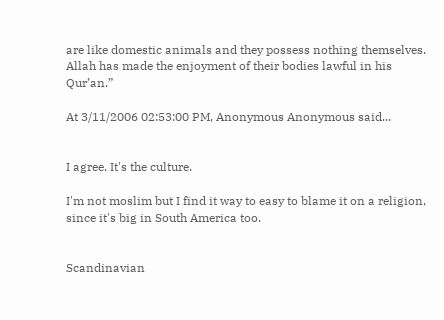are like domestic animals and they possess nothing themselves. Allah has made the enjoyment of their bodies lawful in his Qur’an.”

At 3/11/2006 02:53:00 PM, Anonymous Anonymous said...


I agree. It's the culture.

I'm not moslim but I find it way to easy to blame it on a religion, since it's big in South America too.


Scandinavian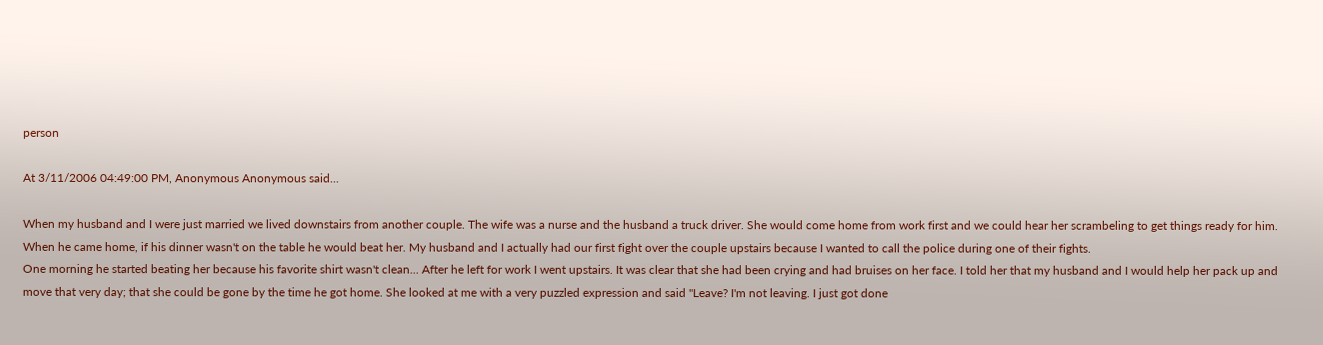person

At 3/11/2006 04:49:00 PM, Anonymous Anonymous said...

When my husband and I were just married we lived downstairs from another couple. The wife was a nurse and the husband a truck driver. She would come home from work first and we could hear her scrambeling to get things ready for him. When he came home, if his dinner wasn't on the table he would beat her. My husband and I actually had our first fight over the couple upstairs because I wanted to call the police during one of their fights.
One morning he started beating her because his favorite shirt wasn't clean... After he left for work I went upstairs. It was clear that she had been crying and had bruises on her face. I told her that my husband and I would help her pack up and move that very day; that she could be gone by the time he got home. She looked at me with a very puzzled expression and said "Leave? I'm not leaving. I just got done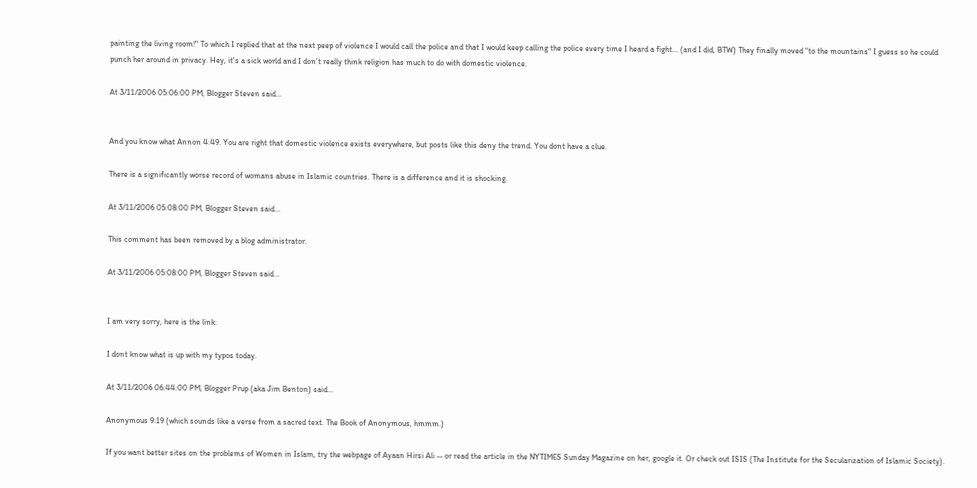painting the living room!" To which I replied that at the next peep of violence I would call the police and that I would keep calling the police every time I heard a fight... (and I did, BTW) They finally moved "to the mountains" I guess so he could punch her around in privacy. Hey, it's a sick world and I don't really think religion has much to do with domestic violence.

At 3/11/2006 05:06:00 PM, Blogger Steven said...


And you know what Annon 4:49. You are right that domestic violence exists everywhere, but posts like this deny the trend. You dont have a clue.

There is a significantly worse record of womans abuse in Islamic countries. There is a difference and it is shocking.

At 3/11/2006 05:08:00 PM, Blogger Steven said...

This comment has been removed by a blog administrator.

At 3/11/2006 05:08:00 PM, Blogger Steven said...


I am very sorry, here is the link:

I dont know what is up with my typos today.

At 3/11/2006 06:44:00 PM, Blogger Prup (aka Jim Benton) said...

Anonymous 9:19 (which sounds like a verse from a sacred text. The Book of Anonymous, hmmm.)

If you want better sites on the problems of Women in Islam, try the webpage of Ayaan Hirsi Ali -- or read the article in the NYTIMES Sunday Magazine on her, google it. Or check out ISIS (The Institute for the Secularization of Islamic Society).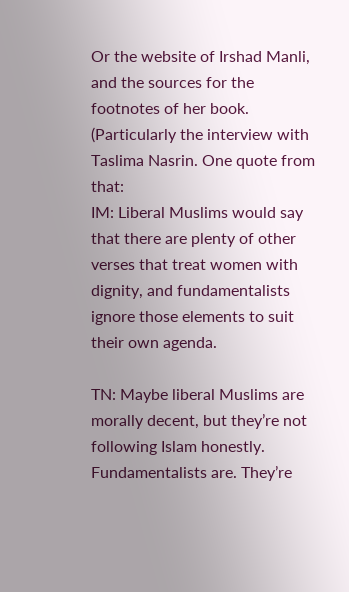Or the website of Irshad Manli, and the sources for the footnotes of her book. (Particularly the interview with Taslima Nasrin. One quote from that:
IM: Liberal Muslims would say that there are plenty of other verses that treat women with dignity, and fundamentalists ignore those elements to suit their own agenda.

TN: Maybe liberal Muslims are morally decent, but they’re not following Islam honestly. Fundamentalists are. They’re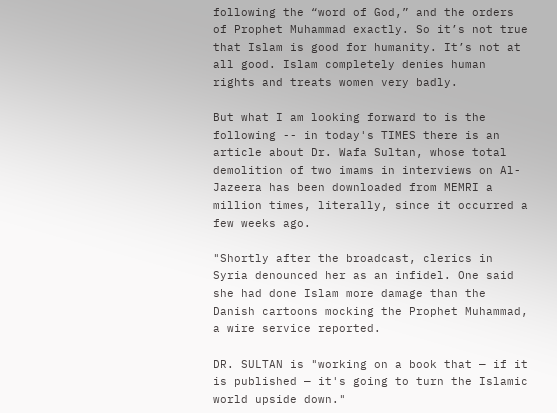following the “word of God,” and the orders of Prophet Muhammad exactly. So it’s not true that Islam is good for humanity. It’s not at all good. Islam completely denies human rights and treats women very badly.

But what I am looking forward to is the following -- in today's TIMES there is an article about Dr. Wafa Sultan, whose total demolition of two imams in interviews on Al-Jazeera has been downloaded from MEMRI a million times, literally, since it occurred a few weeks ago.

"Shortly after the broadcast, clerics in Syria denounced her as an infidel. One said she had done Islam more damage than the Danish cartoons mocking the Prophet Muhammad, a wire service reported.

DR. SULTAN is "working on a book that — if it is published — it's going to turn the Islamic world upside down."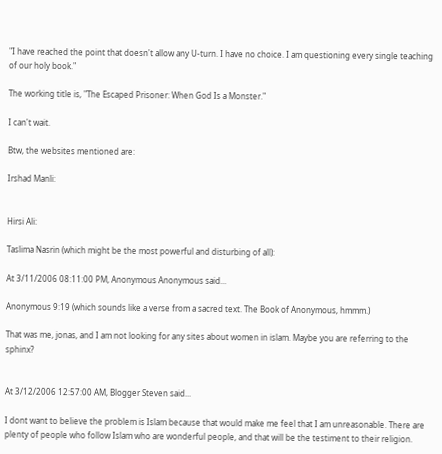"I have reached the point that doesn't allow any U-turn. I have no choice. I am questioning every single teaching of our holy book."

The working title is, "The Escaped Prisoner: When God Is a Monster."

I can't wait.

Btw, the websites mentioned are:

Irshad Manli:


Hirsi Ali:

Taslima Nasrin (which might be the most powerful and disturbing of all):

At 3/11/2006 08:11:00 PM, Anonymous Anonymous said...

Anonymous 9:19 (which sounds like a verse from a sacred text. The Book of Anonymous, hmmm.)

That was me, jonas, and I am not looking for any sites about women in islam. Maybe you are referring to the sphinx?


At 3/12/2006 12:57:00 AM, Blogger Steven said...

I dont want to believe the problem is Islam because that would make me feel that I am unreasonable. There are plenty of people who follow Islam who are wonderful people, and that will be the testiment to their religion.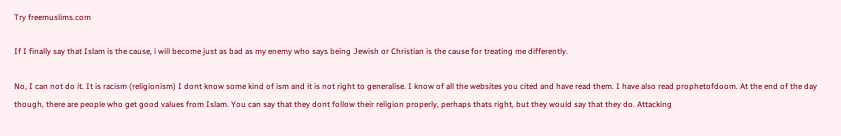Try freemuslims.com

If I finally say that Islam is the cause, i will become just as bad as my enemy who says being Jewish or Christian is the cause for treating me differently.

No, I can not do it. It is racism (religionism) I dont know some kind of ism and it is not right to generalise. I know of all the websites you cited and have read them. I have also read prophetofdoom. At the end of the day though, there are people who get good values from Islam. You can say that they dont follow their religion properly, perhaps thats right, but they would say that they do. Attacking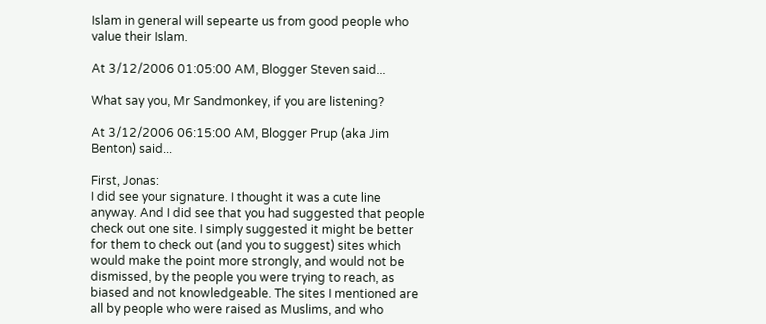Islam in general will sepearte us from good people who value their Islam.

At 3/12/2006 01:05:00 AM, Blogger Steven said...

What say you, Mr Sandmonkey, if you are listening?

At 3/12/2006 06:15:00 AM, Blogger Prup (aka Jim Benton) said...

First, Jonas:
I did see your signature. I thought it was a cute line anyway. And I did see that you had suggested that people check out one site. I simply suggested it might be better for them to check out (and you to suggest) sites which would make the point more strongly, and would not be dismissed, by the people you were trying to reach, as biased and not knowledgeable. The sites I mentioned are all by people who were raised as Muslims, and who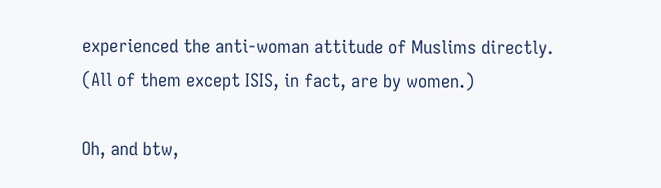experienced the anti-woman attitude of Muslims directly. (All of them except ISIS, in fact, are by women.)

Oh, and btw,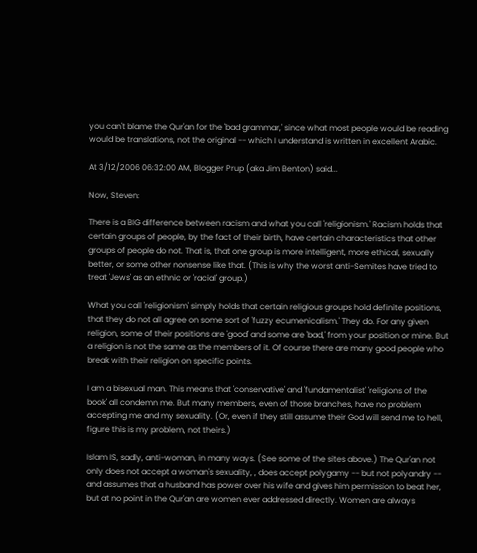you can't blame the Qur'an for the 'bad grammar,' since what most people would be reading would be translations, not the original -- which I understand is written in excellent Arabic.

At 3/12/2006 06:32:00 AM, Blogger Prup (aka Jim Benton) said...

Now, Steven:

There is a BIG difference between racism and what you call 'religionism.' Racism holds that certain groups of people, by the fact of their birth, have certain characteristics that other groups of people do not. That is, that one group is more intelligent, more ethical, sexually better, or some other nonsense like that. (This is why the worst anti-Semites have tried to treat 'Jews' as an ethnic or 'racial' group.)

What you call 'religionism' simply holds that certain religious groups hold definite positions, that they do not all agree on some sort of 'fuzzy ecumenicalism.' They do. For any given religion, some of their positions are 'good' and some are 'bad,' from your position or mine. But a religion is not the same as the members of it. Of course there are many good people who break with their religion on specific points.

I am a bisexual man. This means that 'conservative' and 'fundamentalist' 'religions of the book' all condemn me. But many members, even of those branches, have no problem accepting me and my sexuality. (Or, even if they still assume their God will send me to hell, figure this is my problem, not theirs.)

Islam IS, sadly, anti-woman, in many ways. (See some of the sites above.) The Qur'an not only does not accept a woman's sexuality, , does accept polygamy -- but not polyandry -- and assumes that a husband has power over his wife and gives him permission to beat her, but at no point in the Qur'an are women ever addressed directly. Women are always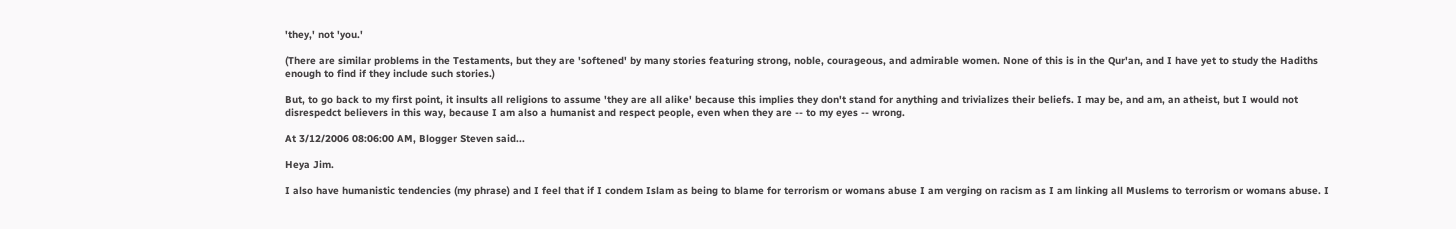'they,' not 'you.'

(There are similar problems in the Testaments, but they are 'softened' by many stories featuring strong, noble, courageous, and admirable women. None of this is in the Qur'an, and I have yet to study the Hadiths enough to find if they include such stories.)

But, to go back to my first point, it insults all religions to assume 'they are all alike' because this implies they don't stand for anything and trivializes their beliefs. I may be, and am, an atheist, but I would not disrespedct believers in this way, because I am also a humanist and respect people, even when they are -- to my eyes -- wrong.

At 3/12/2006 08:06:00 AM, Blogger Steven said...

Heya Jim.

I also have humanistic tendencies (my phrase) and I feel that if I condem Islam as being to blame for terrorism or womans abuse I am verging on racism as I am linking all Muslems to terrorism or womans abuse. I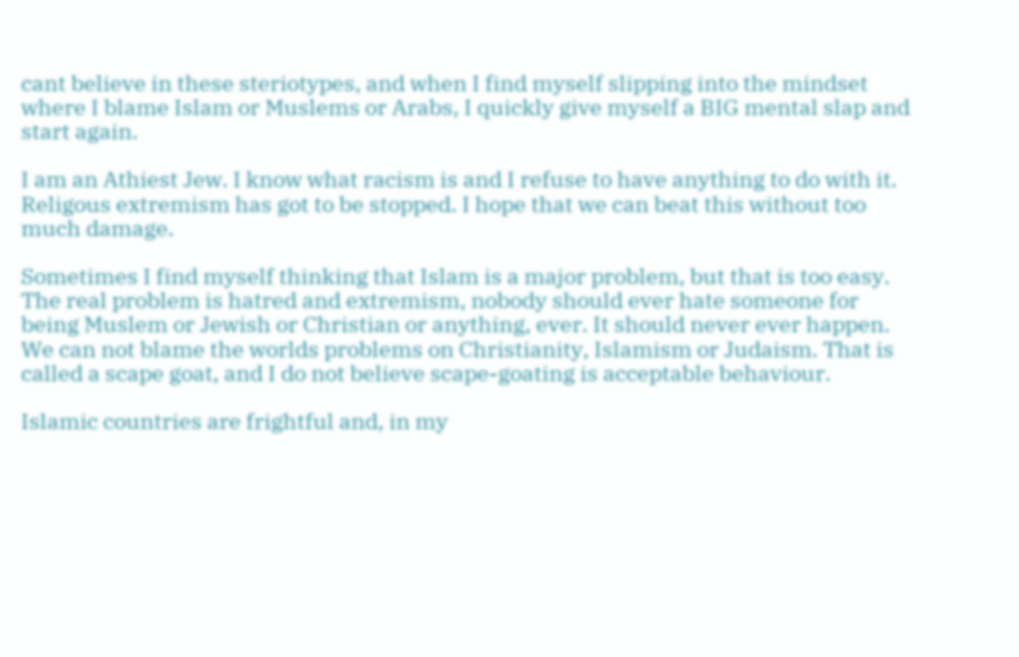cant believe in these steriotypes, and when I find myself slipping into the mindset where I blame Islam or Muslems or Arabs, I quickly give myself a BIG mental slap and start again.

I am an Athiest Jew. I know what racism is and I refuse to have anything to do with it. Religous extremism has got to be stopped. I hope that we can beat this without too much damage.

Sometimes I find myself thinking that Islam is a major problem, but that is too easy. The real problem is hatred and extremism, nobody should ever hate someone for being Muslem or Jewish or Christian or anything, ever. It should never ever happen. We can not blame the worlds problems on Christianity, Islamism or Judaism. That is called a scape goat, and I do not believe scape-goating is acceptable behaviour.

Islamic countries are frightful and, in my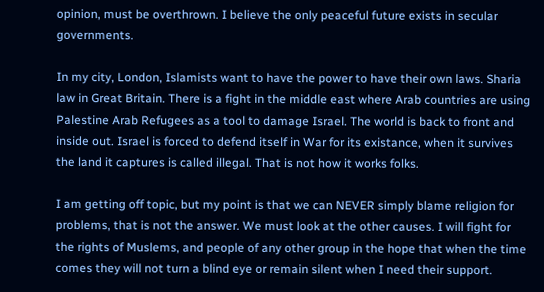opinion, must be overthrown. I believe the only peaceful future exists in secular governments.

In my city, London, Islamists want to have the power to have their own laws. Sharia law in Great Britain. There is a fight in the middle east where Arab countries are using Palestine Arab Refugees as a tool to damage Israel. The world is back to front and inside out. Israel is forced to defend itself in War for its existance, when it survives the land it captures is called illegal. That is not how it works folks.

I am getting off topic, but my point is that we can NEVER simply blame religion for problems, that is not the answer. We must look at the other causes. I will fight for the rights of Muslems, and people of any other group in the hope that when the time comes they will not turn a blind eye or remain silent when I need their support.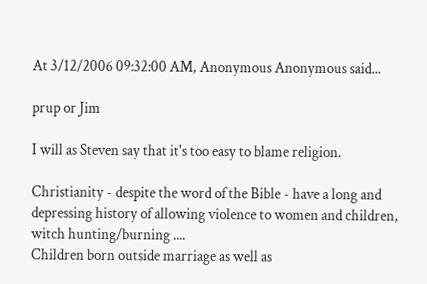At 3/12/2006 09:32:00 AM, Anonymous Anonymous said...

prup or Jim

I will as Steven say that it's too easy to blame religion.

Christianity - despite the word of the Bible - have a long and depressing history of allowing violence to women and children, witch hunting/burning ....
Children born outside marriage as well as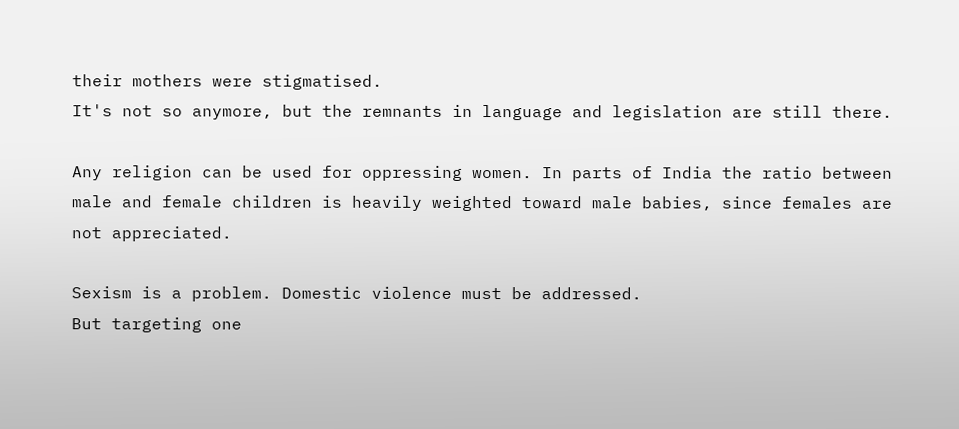their mothers were stigmatised.
It's not so anymore, but the remnants in language and legislation are still there.

Any religion can be used for oppressing women. In parts of India the ratio between male and female children is heavily weighted toward male babies, since females are not appreciated.

Sexism is a problem. Domestic violence must be addressed.
But targeting one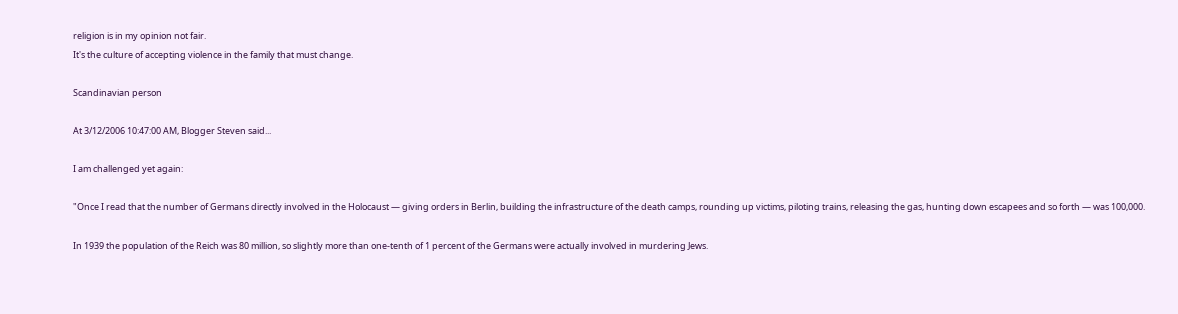religion is in my opinion not fair.
It's the culture of accepting violence in the family that must change.

Scandinavian person

At 3/12/2006 10:47:00 AM, Blogger Steven said...

I am challenged yet again:

"Once I read that the number of Germans directly involved in the Holocaust — giving orders in Berlin, building the infrastructure of the death camps, rounding up victims, piloting trains, releasing the gas, hunting down escapees and so forth — was 100,000.

In 1939 the population of the Reich was 80 million, so slightly more than one-tenth of 1 percent of the Germans were actually involved in murdering Jews.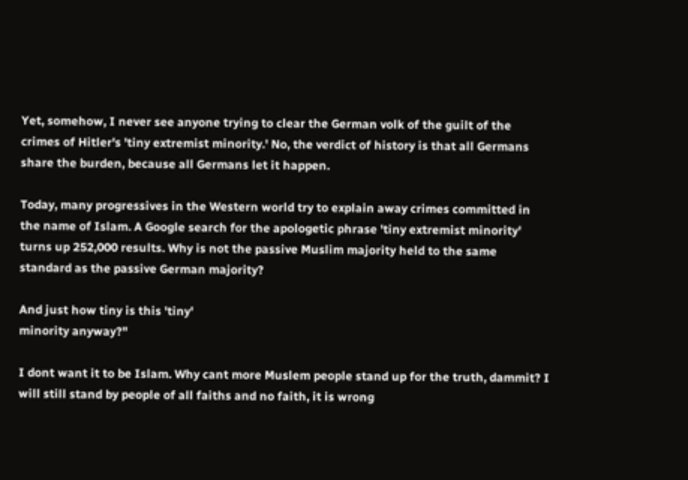Yet, somehow, I never see anyone trying to clear the German volk of the guilt of the crimes of Hitler's 'tiny extremist minority.' No, the verdict of history is that all Germans share the burden, because all Germans let it happen.

Today, many progressives in the Western world try to explain away crimes committed in the name of Islam. A Google search for the apologetic phrase 'tiny extremist minority' turns up 252,000 results. Why is not the passive Muslim majority held to the same standard as the passive German majority?

And just how tiny is this 'tiny'
minority anyway?"

I dont want it to be Islam. Why cant more Muslem people stand up for the truth, dammit? I will still stand by people of all faiths and no faith, it is wrong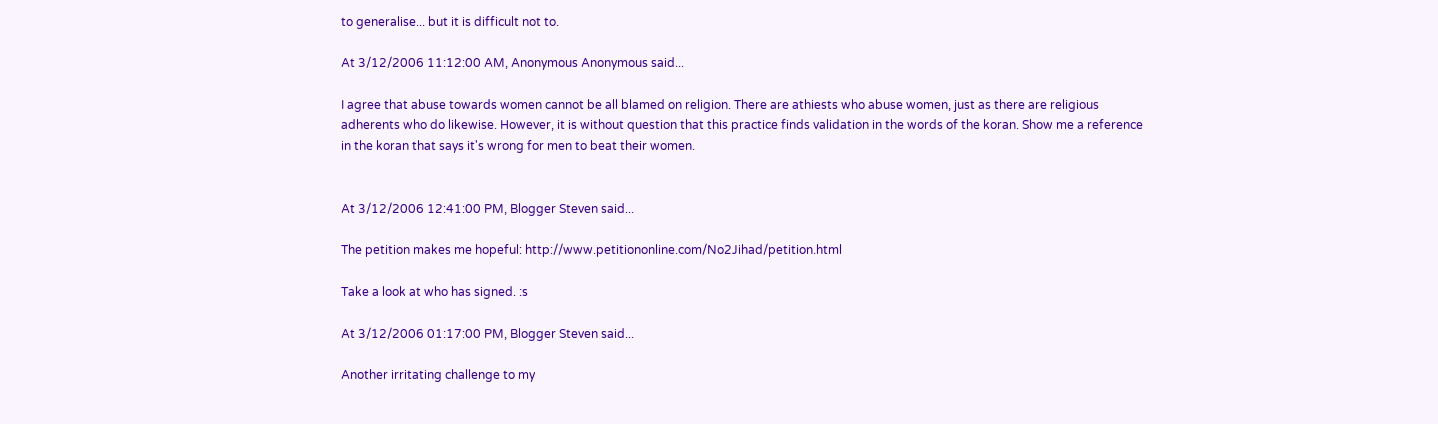to generalise... but it is difficult not to.

At 3/12/2006 11:12:00 AM, Anonymous Anonymous said...

I agree that abuse towards women cannot be all blamed on religion. There are athiests who abuse women, just as there are religious adherents who do likewise. However, it is without question that this practice finds validation in the words of the koran. Show me a reference in the koran that says it's wrong for men to beat their women.


At 3/12/2006 12:41:00 PM, Blogger Steven said...

The petition makes me hopeful: http://www.petitiononline.com/No2Jihad/petition.html

Take a look at who has signed. :s

At 3/12/2006 01:17:00 PM, Blogger Steven said...

Another irritating challenge to my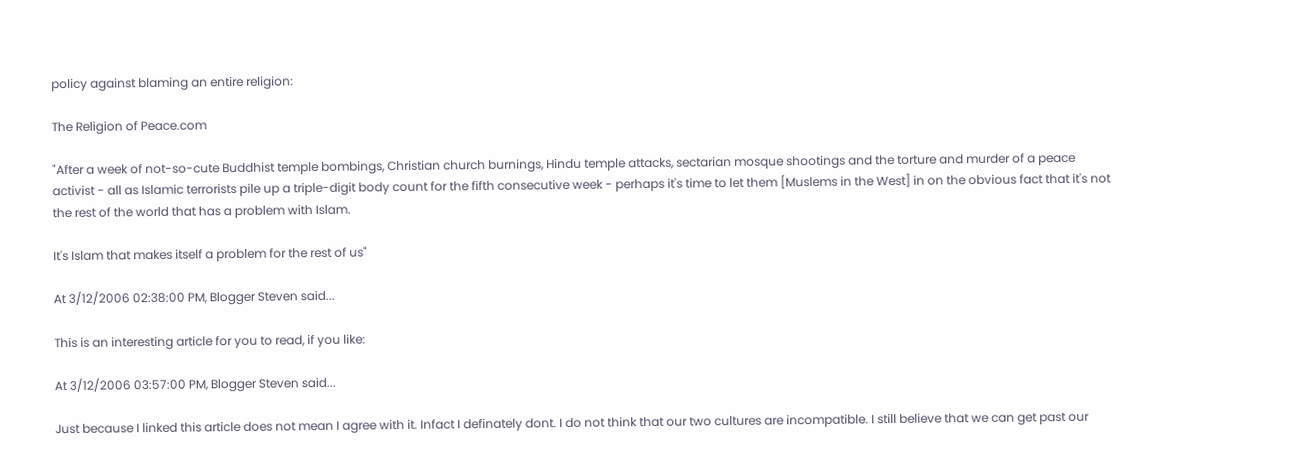policy against blaming an entire religion:

The Religion of Peace.com

"After a week of not-so-cute Buddhist temple bombings, Christian church burnings, Hindu temple attacks, sectarian mosque shootings and the torture and murder of a peace activist - all as Islamic terrorists pile up a triple-digit body count for the fifth consecutive week - perhaps it's time to let them [Muslems in the West] in on the obvious fact that it's not the rest of the world that has a problem with Islam.

It's Islam that makes itself a problem for the rest of us"

At 3/12/2006 02:38:00 PM, Blogger Steven said...

This is an interesting article for you to read, if you like:

At 3/12/2006 03:57:00 PM, Blogger Steven said...

Just because I linked this article does not mean I agree with it. Infact I definately dont. I do not think that our two cultures are incompatible. I still believe that we can get past our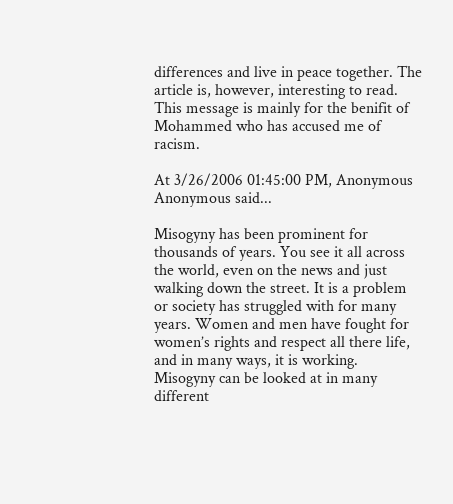differences and live in peace together. The article is, however, interesting to read. This message is mainly for the benifit of Mohammed who has accused me of racism.

At 3/26/2006 01:45:00 PM, Anonymous Anonymous said...

Misogyny has been prominent for thousands of years. You see it all across the world, even on the news and just walking down the street. It is a problem or society has struggled with for many years. Women and men have fought for women’s rights and respect all there life, and in many ways, it is working. Misogyny can be looked at in many different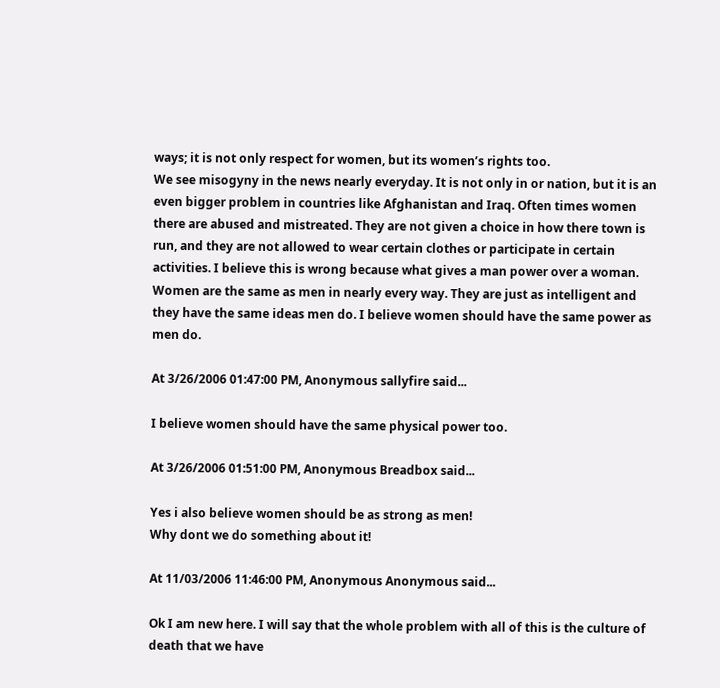ways; it is not only respect for women, but its women’s rights too.
We see misogyny in the news nearly everyday. It is not only in or nation, but it is an even bigger problem in countries like Afghanistan and Iraq. Often times women there are abused and mistreated. They are not given a choice in how there town is run, and they are not allowed to wear certain clothes or participate in certain activities. I believe this is wrong because what gives a man power over a woman. Women are the same as men in nearly every way. They are just as intelligent and they have the same ideas men do. I believe women should have the same power as men do.

At 3/26/2006 01:47:00 PM, Anonymous sallyfire said...

I believe women should have the same physical power too.

At 3/26/2006 01:51:00 PM, Anonymous Breadbox said...

Yes i also believe women should be as strong as men!
Why dont we do something about it!

At 11/03/2006 11:46:00 PM, Anonymous Anonymous said...

Ok I am new here. I will say that the whole problem with all of this is the culture of death that we have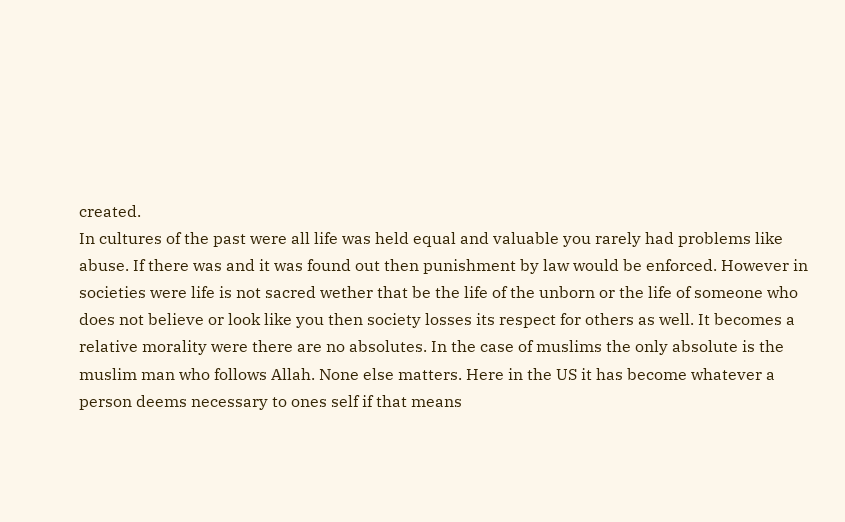created.
In cultures of the past were all life was held equal and valuable you rarely had problems like abuse. If there was and it was found out then punishment by law would be enforced. However in societies were life is not sacred wether that be the life of the unborn or the life of someone who does not believe or look like you then society losses its respect for others as well. It becomes a relative morality were there are no absolutes. In the case of muslims the only absolute is the muslim man who follows Allah. None else matters. Here in the US it has become whatever a person deems necessary to ones self if that means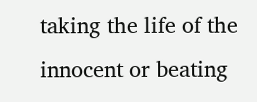taking the life of the innocent or beating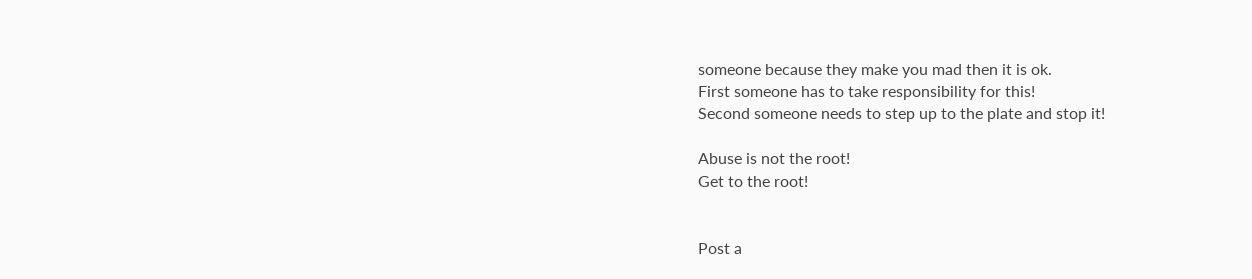someone because they make you mad then it is ok.
First someone has to take responsibility for this!
Second someone needs to step up to the plate and stop it!

Abuse is not the root!
Get to the root!


Post a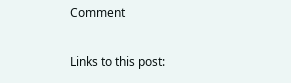Comment

Links to this post: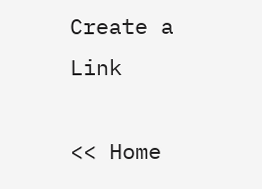Create a Link

<< Home